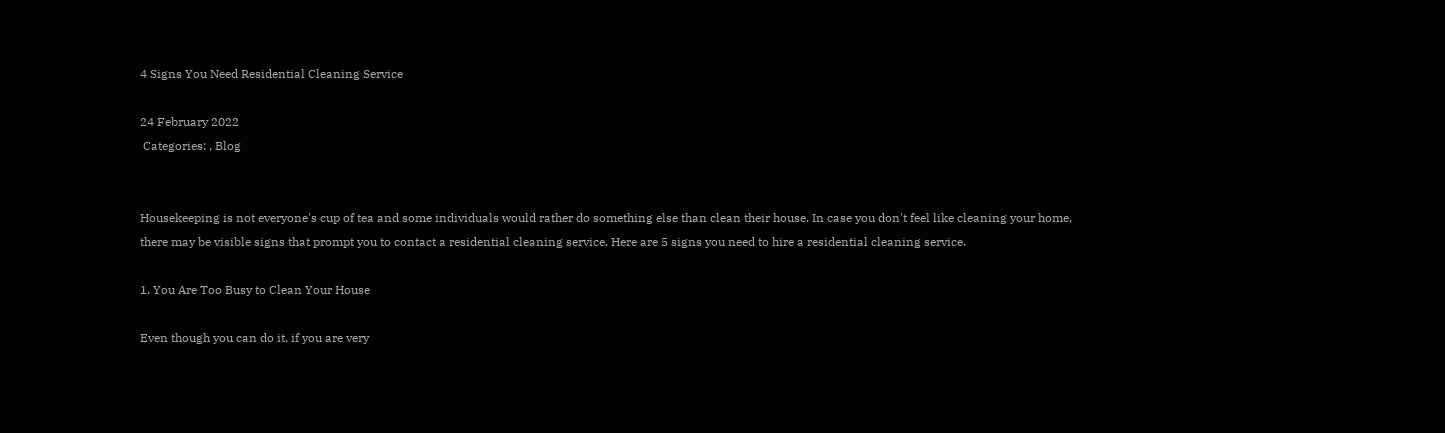4 Signs You Need Residential Cleaning Service

24 February 2022
 Categories: , Blog


Housekeeping is not everyone's cup of tea and some individuals would rather do something else than clean their house. In case you don't feel like cleaning your home, there may be visible signs that prompt you to contact a residential cleaning service. Here are 5 signs you need to hire a residential cleaning service.

1. You Are Too Busy to Clean Your House

Even though you can do it, if you are very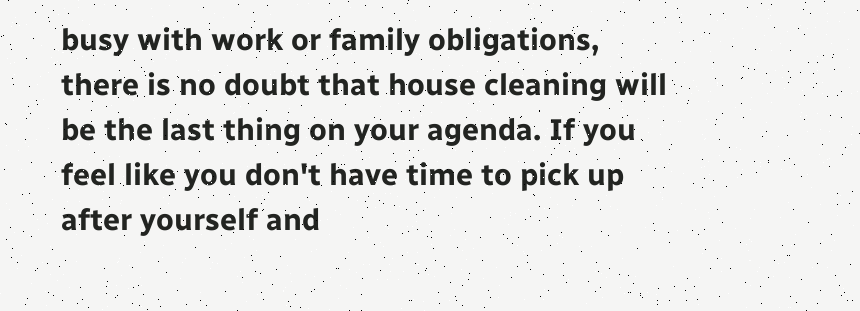busy with work or family obligations, there is no doubt that house cleaning will be the last thing on your agenda. If you feel like you don't have time to pick up after yourself and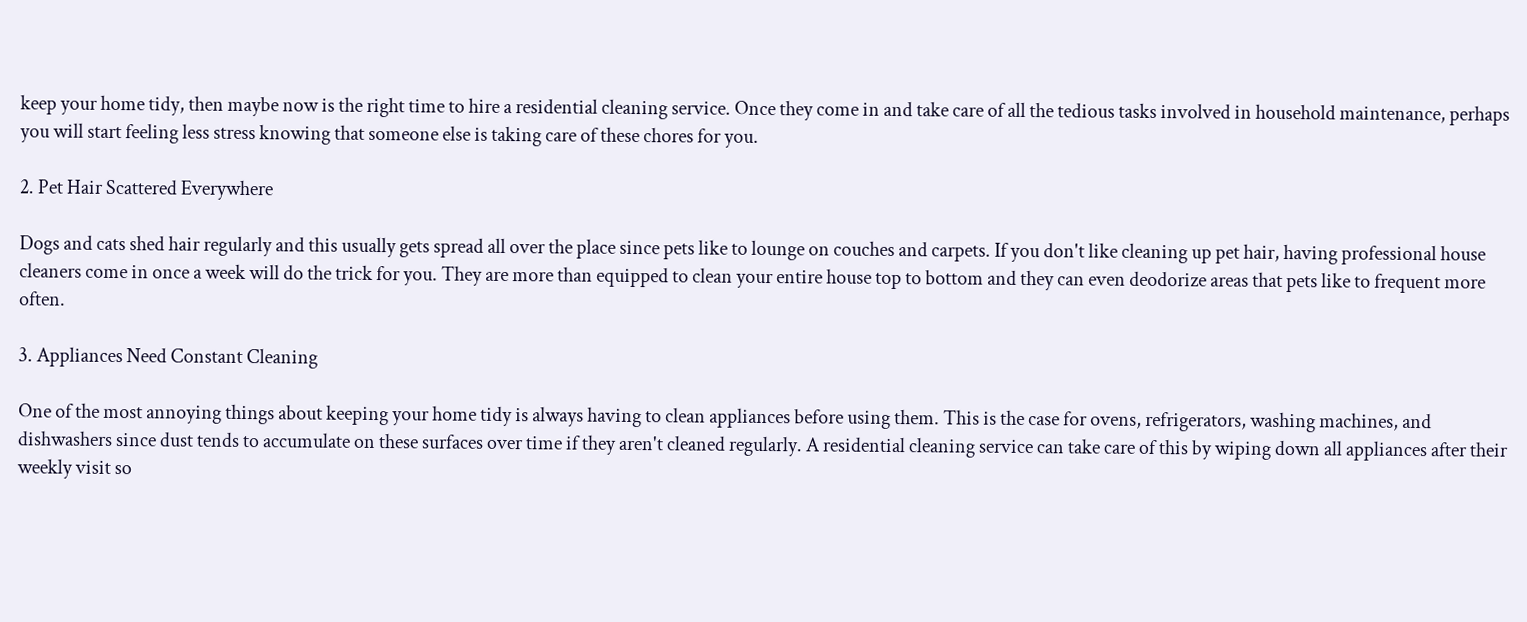keep your home tidy, then maybe now is the right time to hire a residential cleaning service. Once they come in and take care of all the tedious tasks involved in household maintenance, perhaps you will start feeling less stress knowing that someone else is taking care of these chores for you.

2. Pet Hair Scattered Everywhere

Dogs and cats shed hair regularly and this usually gets spread all over the place since pets like to lounge on couches and carpets. If you don't like cleaning up pet hair, having professional house cleaners come in once a week will do the trick for you. They are more than equipped to clean your entire house top to bottom and they can even deodorize areas that pets like to frequent more often.

3. Appliances Need Constant Cleaning

One of the most annoying things about keeping your home tidy is always having to clean appliances before using them. This is the case for ovens, refrigerators, washing machines, and dishwashers since dust tends to accumulate on these surfaces over time if they aren't cleaned regularly. A residential cleaning service can take care of this by wiping down all appliances after their weekly visit so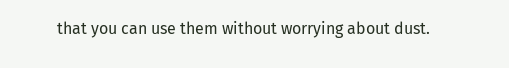that you can use them without worrying about dust.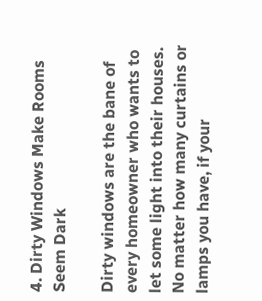4. Dirty Windows Make Rooms Seem Dark

Dirty windows are the bane of every homeowner who wants to let some light into their houses. No matter how many curtains or lamps you have, if your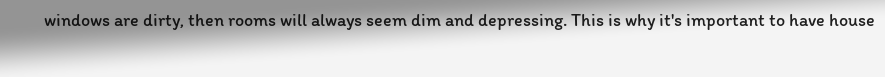windows are dirty, then rooms will always seem dim and depressing. This is why it's important to have house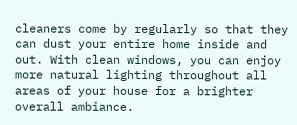cleaners come by regularly so that they can dust your entire home inside and out. With clean windows, you can enjoy more natural lighting throughout all areas of your house for a brighter overall ambiance.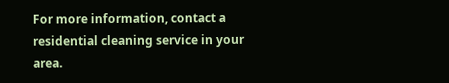For more information, contact a residential cleaning service in your area.